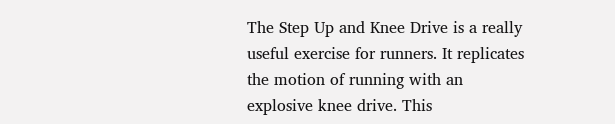The Step Up and Knee Drive is a really useful exercise for runners. It replicates the motion of running with an explosive knee drive. This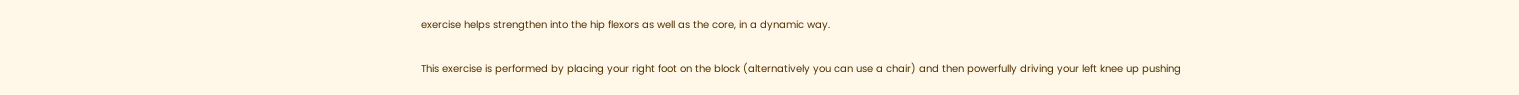exercise helps strengthen into the hip flexors as well as the core, in a dynamic way.

This exercise is performed by placing your right foot on the block (alternatively you can use a chair) and then powerfully driving your left knee up pushing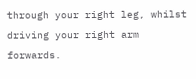through your right leg, whilst driving your right arm forwards.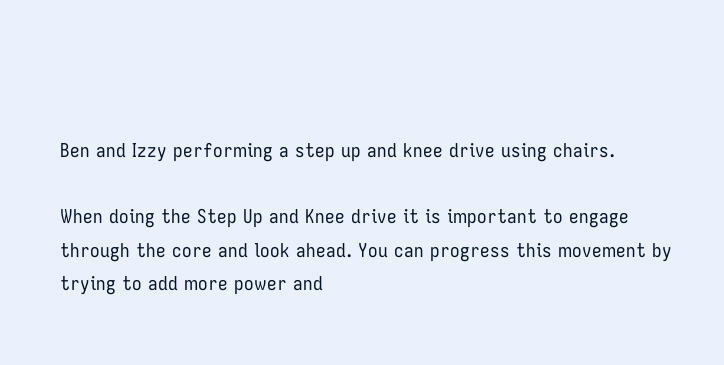Ben and Izzy performing a step up and knee drive using chairs.

When doing the Step Up and Knee drive it is important to engage through the core and look ahead. You can progress this movement by trying to add more power and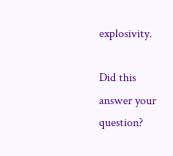explosivity.

Did this answer your question?